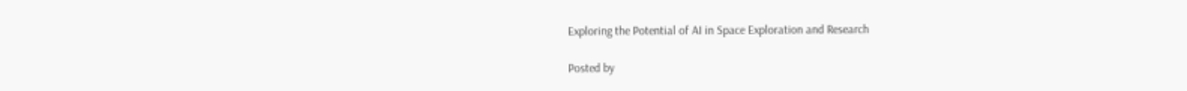Exploring the Potential of AI in Space Exploration and Research

Posted by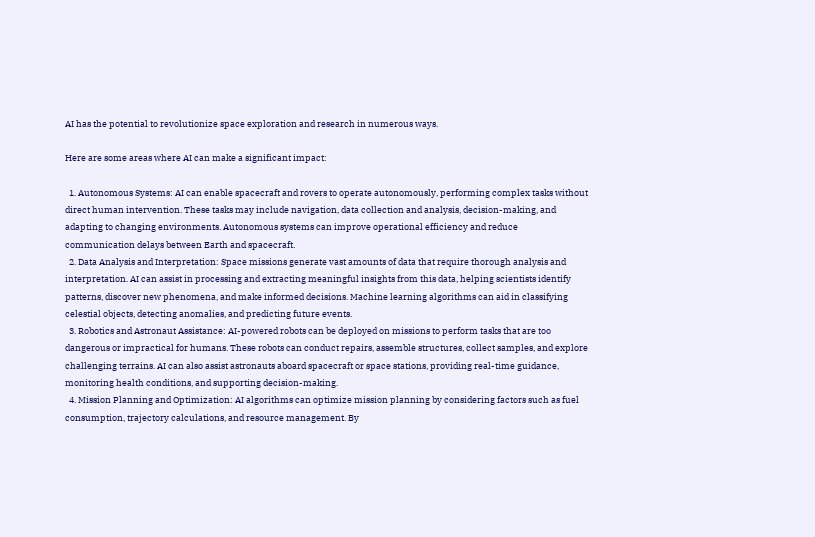AI has the potential to revolutionize space exploration and research in numerous ways.

Here are some areas where AI can make a significant impact:

  1. Autonomous Systems: AI can enable spacecraft and rovers to operate autonomously, performing complex tasks without direct human intervention. These tasks may include navigation, data collection and analysis, decision-making, and adapting to changing environments. Autonomous systems can improve operational efficiency and reduce communication delays between Earth and spacecraft.
  2. Data Analysis and Interpretation: Space missions generate vast amounts of data that require thorough analysis and interpretation. AI can assist in processing and extracting meaningful insights from this data, helping scientists identify patterns, discover new phenomena, and make informed decisions. Machine learning algorithms can aid in classifying celestial objects, detecting anomalies, and predicting future events.
  3. Robotics and Astronaut Assistance: AI-powered robots can be deployed on missions to perform tasks that are too dangerous or impractical for humans. These robots can conduct repairs, assemble structures, collect samples, and explore challenging terrains. AI can also assist astronauts aboard spacecraft or space stations, providing real-time guidance, monitoring health conditions, and supporting decision-making.
  4. Mission Planning and Optimization: AI algorithms can optimize mission planning by considering factors such as fuel consumption, trajectory calculations, and resource management. By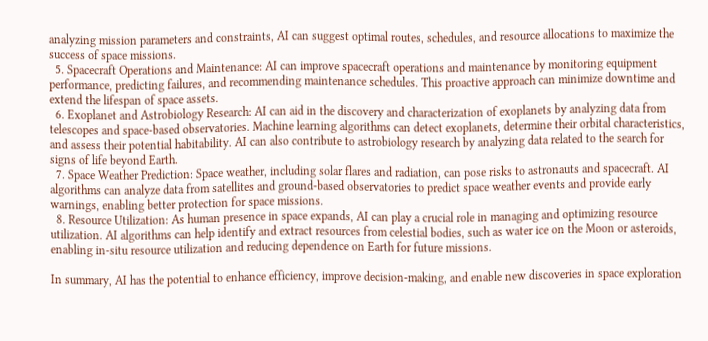analyzing mission parameters and constraints, AI can suggest optimal routes, schedules, and resource allocations to maximize the success of space missions.
  5. Spacecraft Operations and Maintenance: AI can improve spacecraft operations and maintenance by monitoring equipment performance, predicting failures, and recommending maintenance schedules. This proactive approach can minimize downtime and extend the lifespan of space assets.
  6. Exoplanet and Astrobiology Research: AI can aid in the discovery and characterization of exoplanets by analyzing data from telescopes and space-based observatories. Machine learning algorithms can detect exoplanets, determine their orbital characteristics, and assess their potential habitability. AI can also contribute to astrobiology research by analyzing data related to the search for signs of life beyond Earth.
  7. Space Weather Prediction: Space weather, including solar flares and radiation, can pose risks to astronauts and spacecraft. AI algorithms can analyze data from satellites and ground-based observatories to predict space weather events and provide early warnings, enabling better protection for space missions.
  8. Resource Utilization: As human presence in space expands, AI can play a crucial role in managing and optimizing resource utilization. AI algorithms can help identify and extract resources from celestial bodies, such as water ice on the Moon or asteroids, enabling in-situ resource utilization and reducing dependence on Earth for future missions.

In summary, AI has the potential to enhance efficiency, improve decision-making, and enable new discoveries in space exploration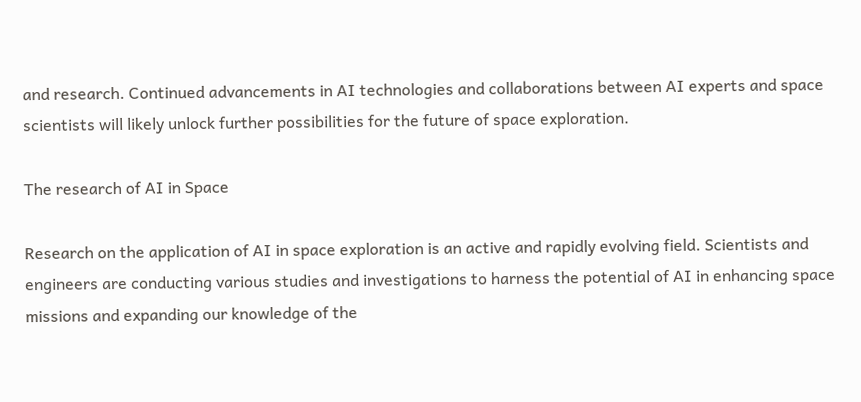and research. Continued advancements in AI technologies and collaborations between AI experts and space scientists will likely unlock further possibilities for the future of space exploration.

The research of AI in Space

Research on the application of AI in space exploration is an active and rapidly evolving field. Scientists and engineers are conducting various studies and investigations to harness the potential of AI in enhancing space missions and expanding our knowledge of the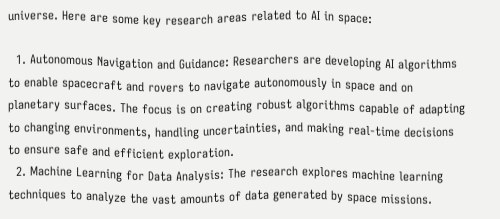universe. Here are some key research areas related to AI in space:

  1. Autonomous Navigation and Guidance: Researchers are developing AI algorithms to enable spacecraft and rovers to navigate autonomously in space and on planetary surfaces. The focus is on creating robust algorithms capable of adapting to changing environments, handling uncertainties, and making real-time decisions to ensure safe and efficient exploration.
  2. Machine Learning for Data Analysis: The research explores machine learning techniques to analyze the vast amounts of data generated by space missions.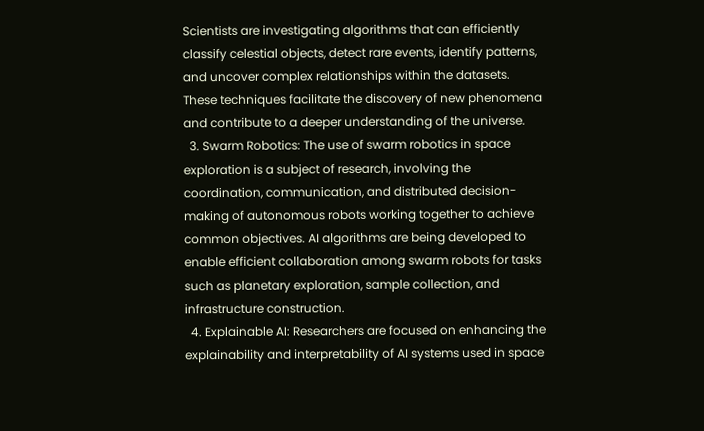Scientists are investigating algorithms that can efficiently classify celestial objects, detect rare events, identify patterns, and uncover complex relationships within the datasets. These techniques facilitate the discovery of new phenomena and contribute to a deeper understanding of the universe.
  3. Swarm Robotics: The use of swarm robotics in space exploration is a subject of research, involving the coordination, communication, and distributed decision-making of autonomous robots working together to achieve common objectives. AI algorithms are being developed to enable efficient collaboration among swarm robots for tasks such as planetary exploration, sample collection, and infrastructure construction.
  4. Explainable AI: Researchers are focused on enhancing the explainability and interpretability of AI systems used in space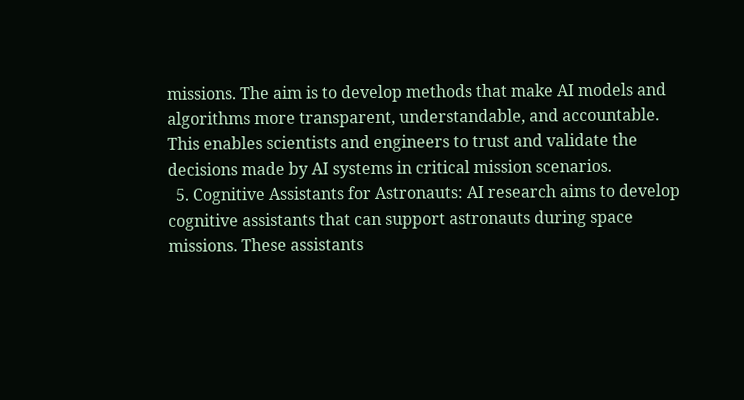missions. The aim is to develop methods that make AI models and algorithms more transparent, understandable, and accountable. This enables scientists and engineers to trust and validate the decisions made by AI systems in critical mission scenarios.
  5. Cognitive Assistants for Astronauts: AI research aims to develop cognitive assistants that can support astronauts during space missions. These assistants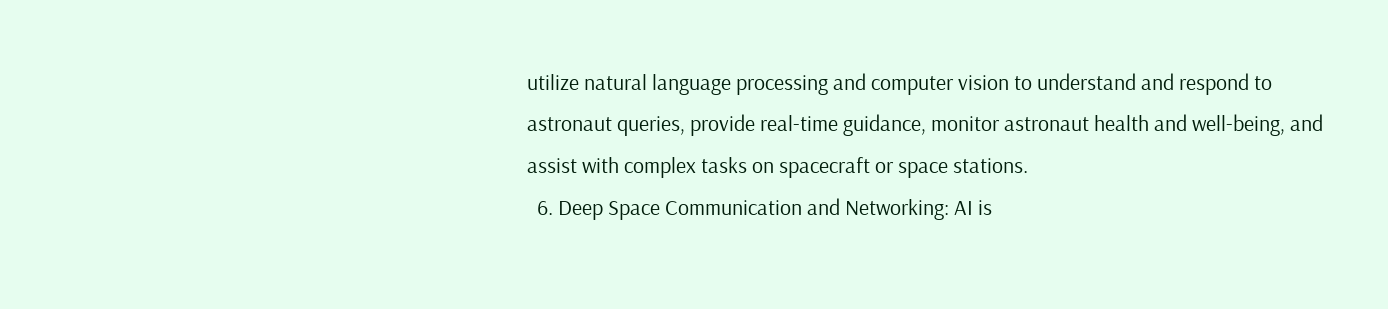utilize natural language processing and computer vision to understand and respond to astronaut queries, provide real-time guidance, monitor astronaut health and well-being, and assist with complex tasks on spacecraft or space stations.
  6. Deep Space Communication and Networking: AI is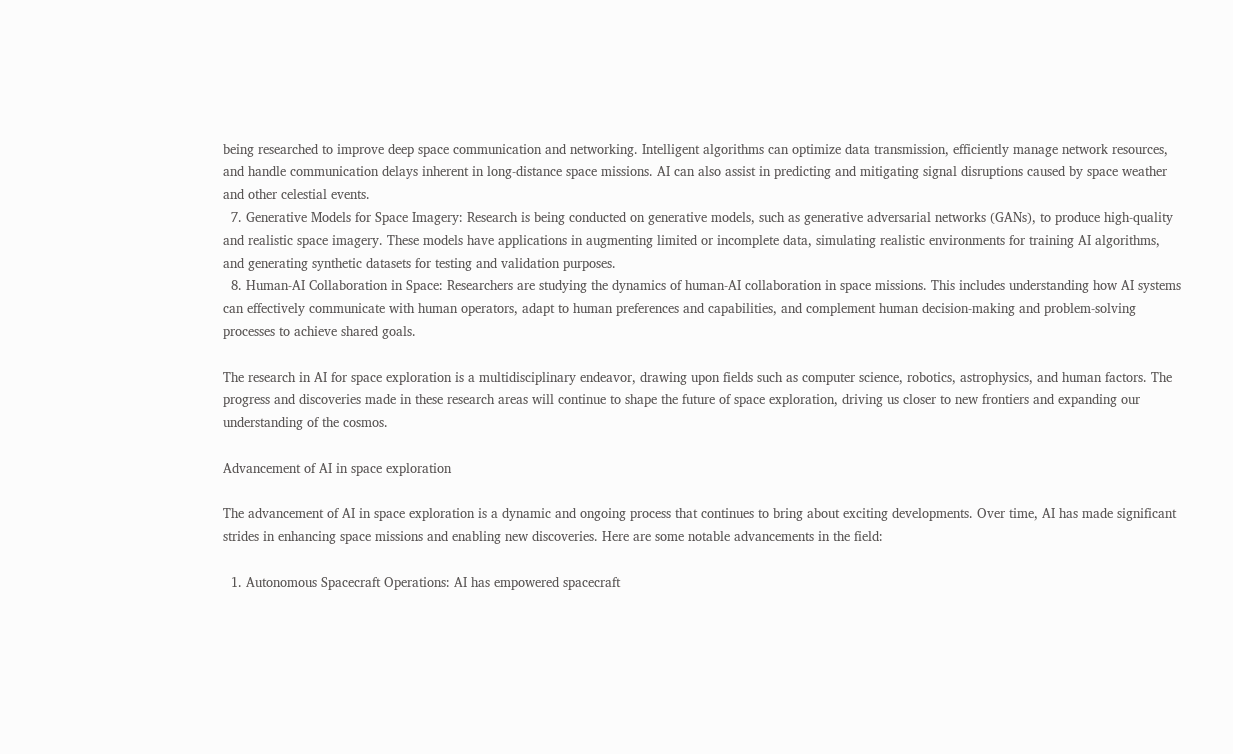being researched to improve deep space communication and networking. Intelligent algorithms can optimize data transmission, efficiently manage network resources, and handle communication delays inherent in long-distance space missions. AI can also assist in predicting and mitigating signal disruptions caused by space weather and other celestial events.
  7. Generative Models for Space Imagery: Research is being conducted on generative models, such as generative adversarial networks (GANs), to produce high-quality and realistic space imagery. These models have applications in augmenting limited or incomplete data, simulating realistic environments for training AI algorithms, and generating synthetic datasets for testing and validation purposes.
  8. Human-AI Collaboration in Space: Researchers are studying the dynamics of human-AI collaboration in space missions. This includes understanding how AI systems can effectively communicate with human operators, adapt to human preferences and capabilities, and complement human decision-making and problem-solving processes to achieve shared goals.

The research in AI for space exploration is a multidisciplinary endeavor, drawing upon fields such as computer science, robotics, astrophysics, and human factors. The progress and discoveries made in these research areas will continue to shape the future of space exploration, driving us closer to new frontiers and expanding our understanding of the cosmos.

Advancement of AI in space exploration

The advancement of AI in space exploration is a dynamic and ongoing process that continues to bring about exciting developments. Over time, AI has made significant strides in enhancing space missions and enabling new discoveries. Here are some notable advancements in the field:

  1. Autonomous Spacecraft Operations: AI has empowered spacecraft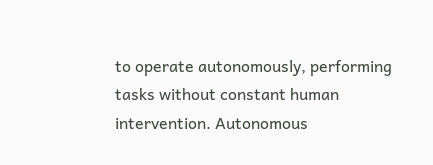to operate autonomously, performing tasks without constant human intervention. Autonomous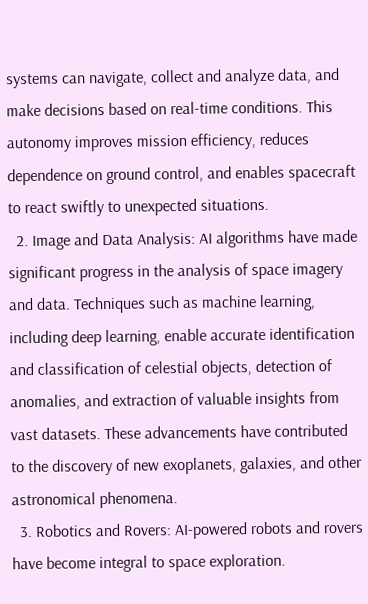systems can navigate, collect and analyze data, and make decisions based on real-time conditions. This autonomy improves mission efficiency, reduces dependence on ground control, and enables spacecraft to react swiftly to unexpected situations.
  2. Image and Data Analysis: AI algorithms have made significant progress in the analysis of space imagery and data. Techniques such as machine learning, including deep learning, enable accurate identification and classification of celestial objects, detection of anomalies, and extraction of valuable insights from vast datasets. These advancements have contributed to the discovery of new exoplanets, galaxies, and other astronomical phenomena.
  3. Robotics and Rovers: AI-powered robots and rovers have become integral to space exploration.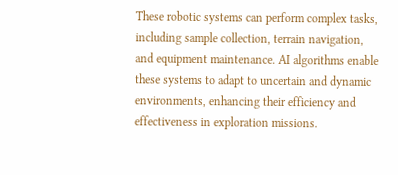These robotic systems can perform complex tasks, including sample collection, terrain navigation, and equipment maintenance. AI algorithms enable these systems to adapt to uncertain and dynamic environments, enhancing their efficiency and effectiveness in exploration missions.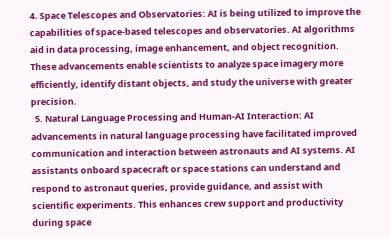4. Space Telescopes and Observatories: AI is being utilized to improve the capabilities of space-based telescopes and observatories. AI algorithms aid in data processing, image enhancement, and object recognition. These advancements enable scientists to analyze space imagery more efficiently, identify distant objects, and study the universe with greater precision.
  5. Natural Language Processing and Human-AI Interaction: AI advancements in natural language processing have facilitated improved communication and interaction between astronauts and AI systems. AI assistants onboard spacecraft or space stations can understand and respond to astronaut queries, provide guidance, and assist with scientific experiments. This enhances crew support and productivity during space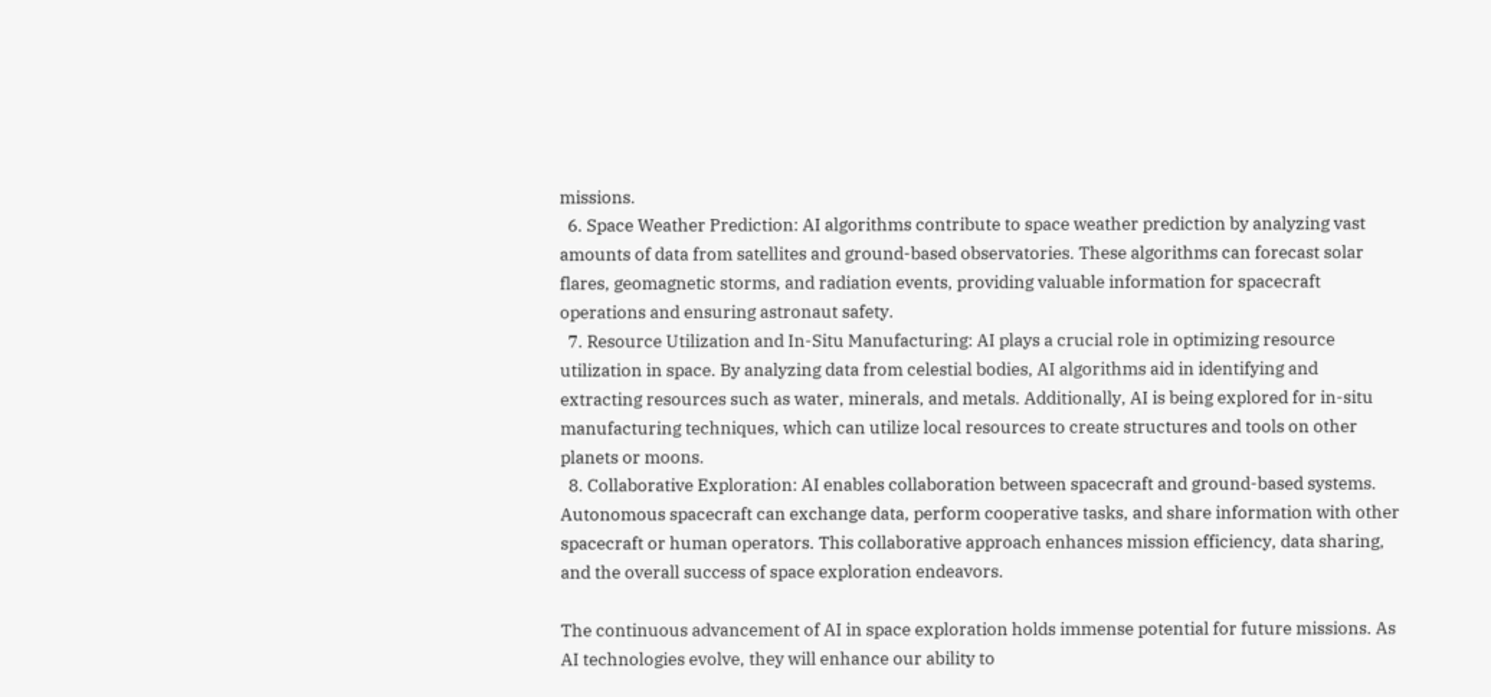missions.
  6. Space Weather Prediction: AI algorithms contribute to space weather prediction by analyzing vast amounts of data from satellites and ground-based observatories. These algorithms can forecast solar flares, geomagnetic storms, and radiation events, providing valuable information for spacecraft operations and ensuring astronaut safety.
  7. Resource Utilization and In-Situ Manufacturing: AI plays a crucial role in optimizing resource utilization in space. By analyzing data from celestial bodies, AI algorithms aid in identifying and extracting resources such as water, minerals, and metals. Additionally, AI is being explored for in-situ manufacturing techniques, which can utilize local resources to create structures and tools on other planets or moons.
  8. Collaborative Exploration: AI enables collaboration between spacecraft and ground-based systems. Autonomous spacecraft can exchange data, perform cooperative tasks, and share information with other spacecraft or human operators. This collaborative approach enhances mission efficiency, data sharing, and the overall success of space exploration endeavors.

The continuous advancement of AI in space exploration holds immense potential for future missions. As AI technologies evolve, they will enhance our ability to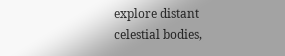explore distant celestial bodies,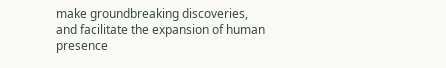make groundbreaking discoveries, and facilitate the expansion of human presence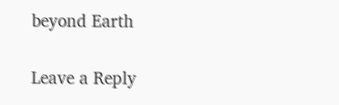beyond Earth


Leave a Reply